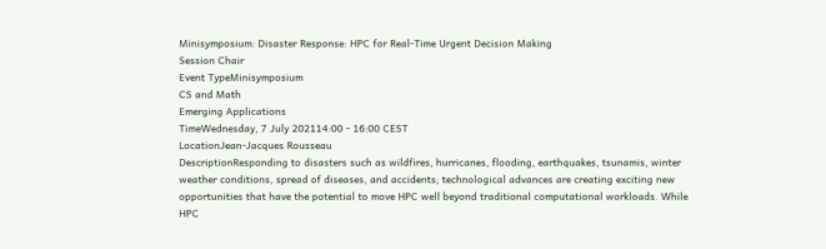Minisymposium: Disaster Response: HPC for Real-Time Urgent Decision Making
Session Chair
Event TypeMinisymposium
CS and Math
Emerging Applications
TimeWednesday, 7 July 202114:00 - 16:00 CEST
LocationJean-Jacques Rousseau
DescriptionResponding to disasters such as wildfires, hurricanes, flooding, earthquakes, tsunamis, winter weather conditions, spread of diseases, and accidents; technological advances are creating exciting new opportunities that have the potential to move HPC well beyond traditional computational workloads. While HPC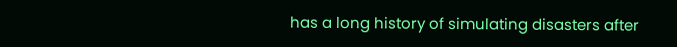has a long history of simulating disasters after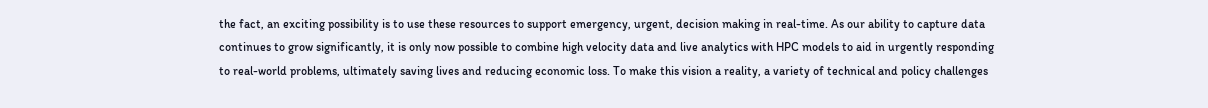the fact, an exciting possibility is to use these resources to support emergency, urgent, decision making in real-time. As our ability to capture data continues to grow significantly, it is only now possible to combine high velocity data and live analytics with HPC models to aid in urgently responding to real-world problems, ultimately saving lives and reducing economic loss. To make this vision a reality, a variety of technical and policy challenges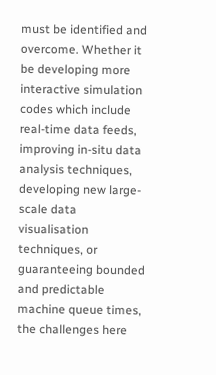must be identified and overcome. Whether it be developing more interactive simulation codes which include real-time data feeds, improving in-situ data analysis techniques, developing new large-scale data visualisation techniques, or guaranteeing bounded and predictable machine queue times, the challenges here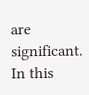are significant. In this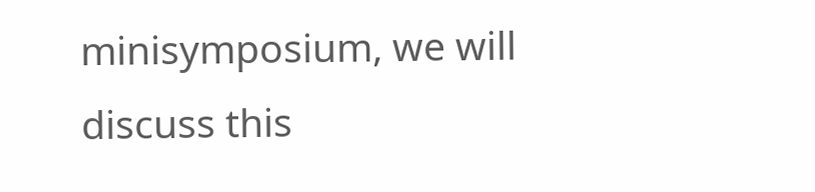minisymposium, we will discuss this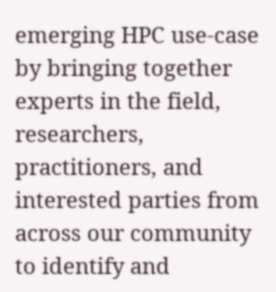emerging HPC use-case by bringing together experts in the field, researchers, practitioners, and interested parties from across our community to identify and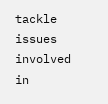tackle issues involved in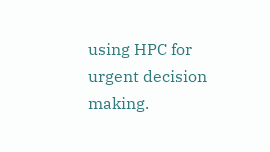using HPC for urgent decision making.